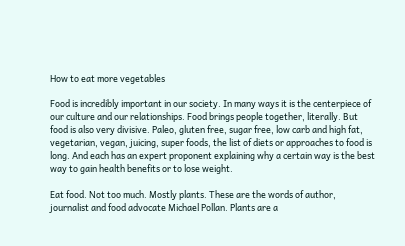How to eat more vegetables

Food is incredibly important in our society. In many ways it is the centerpiece of our culture and our relationships. Food brings people together, literally. But food is also very divisive. Paleo, gluten free, sugar free, low carb and high fat, vegetarian, vegan, juicing, super foods, the list of diets or approaches to food is long. And each has an expert proponent explaining why a certain way is the best way to gain health benefits or to lose weight.

Eat food. Not too much. Mostly plants. These are the words of author, journalist and food advocate Michael Pollan. Plants are a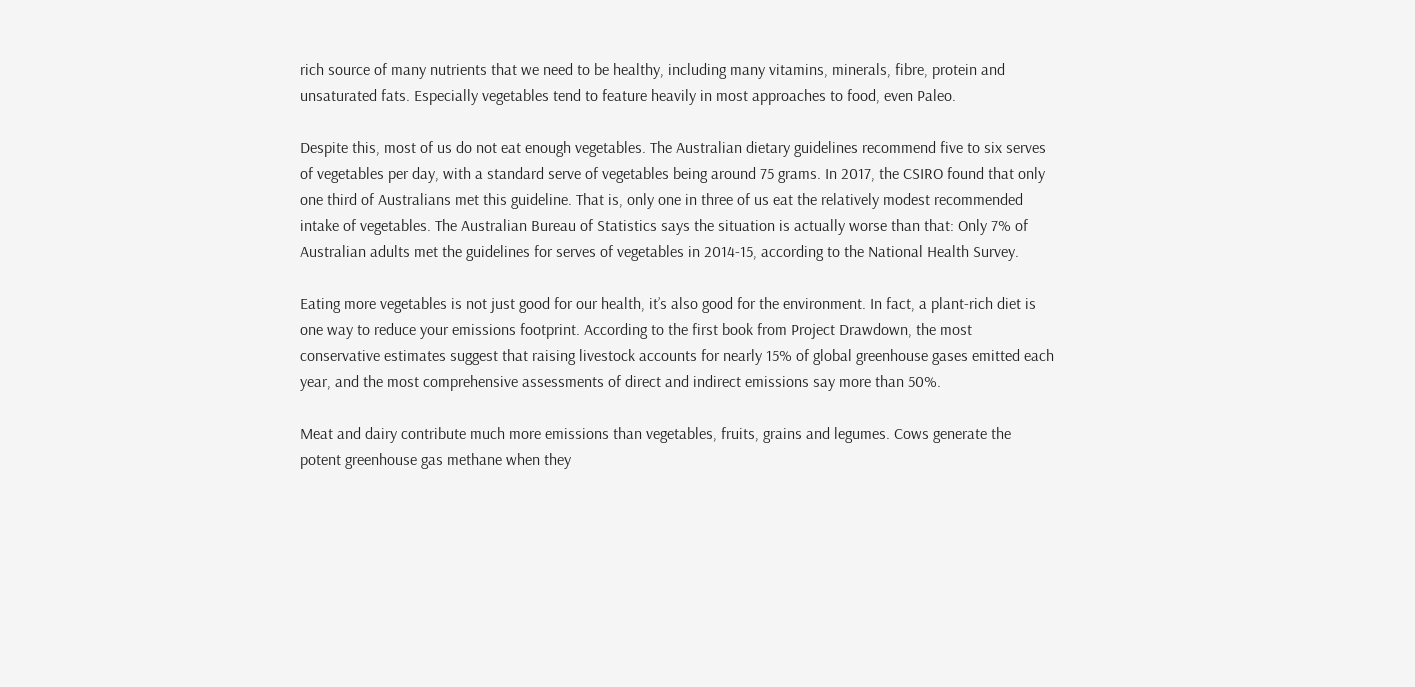rich source of many nutrients that we need to be healthy, including many vitamins, minerals, fibre, protein and unsaturated fats. Especially vegetables tend to feature heavily in most approaches to food, even Paleo.

Despite this, most of us do not eat enough vegetables. The Australian dietary guidelines recommend five to six serves of vegetables per day, with a standard serve of vegetables being around 75 grams. In 2017, the CSIRO found that only one third of Australians met this guideline. That is, only one in three of us eat the relatively modest recommended intake of vegetables. The Australian Bureau of Statistics says the situation is actually worse than that: Only 7% of Australian adults met the guidelines for serves of vegetables in 2014-15, according to the National Health Survey.

Eating more vegetables is not just good for our health, it’s also good for the environment. In fact, a plant-rich diet is one way to reduce your emissions footprint. According to the first book from Project Drawdown, the most conservative estimates suggest that raising livestock accounts for nearly 15% of global greenhouse gases emitted each year, and the most comprehensive assessments of direct and indirect emissions say more than 50%.

Meat and dairy contribute much more emissions than vegetables, fruits, grains and legumes. Cows generate the potent greenhouse gas methane when they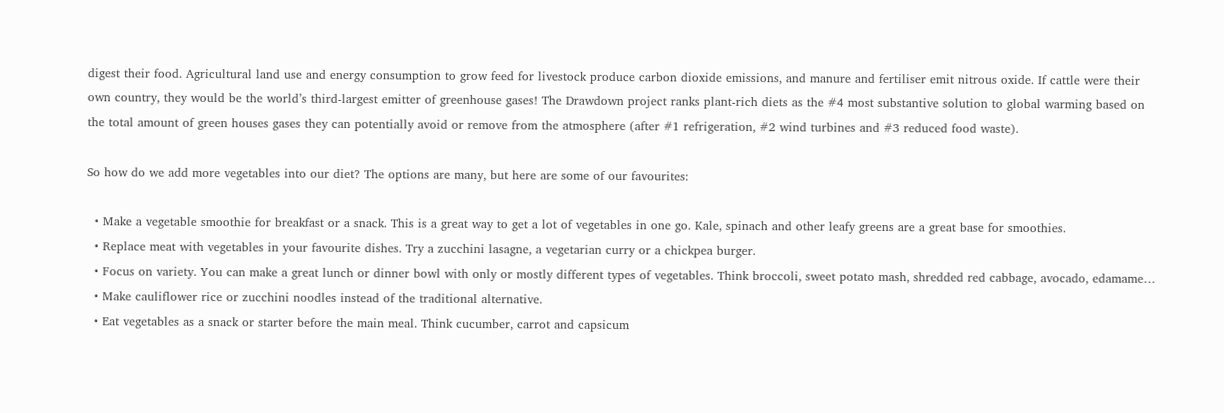digest their food. Agricultural land use and energy consumption to grow feed for livestock produce carbon dioxide emissions, and manure and fertiliser emit nitrous oxide. If cattle were their own country, they would be the world’s third-largest emitter of greenhouse gases! The Drawdown project ranks plant-rich diets as the #4 most substantive solution to global warming based on the total amount of green houses gases they can potentially avoid or remove from the atmosphere (after #1 refrigeration, #2 wind turbines and #3 reduced food waste).

So how do we add more vegetables into our diet? The options are many, but here are some of our favourites:

  • Make a vegetable smoothie for breakfast or a snack. This is a great way to get a lot of vegetables in one go. Kale, spinach and other leafy greens are a great base for smoothies.
  • Replace meat with vegetables in your favourite dishes. Try a zucchini lasagne, a vegetarian curry or a chickpea burger.
  • Focus on variety. You can make a great lunch or dinner bowl with only or mostly different types of vegetables. Think broccoli, sweet potato mash, shredded red cabbage, avocado, edamame…
  • Make cauliflower rice or zucchini noodles instead of the traditional alternative.
  • Eat vegetables as a snack or starter before the main meal. Think cucumber, carrot and capsicum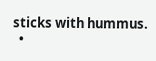sticks with hummus.
  •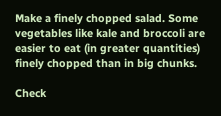Make a finely chopped salad. Some vegetables like kale and broccoli are easier to eat (in greater quantities) finely chopped than in big chunks.

Check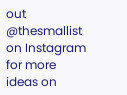out @thesmallist on Instagram for more ideas on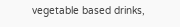vegetable based drinks,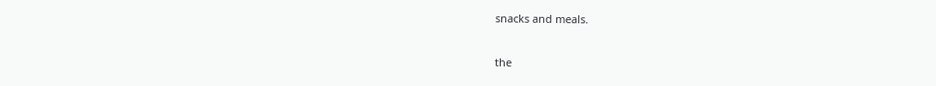snacks and meals.

the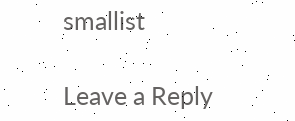smallist

Leave a Reply